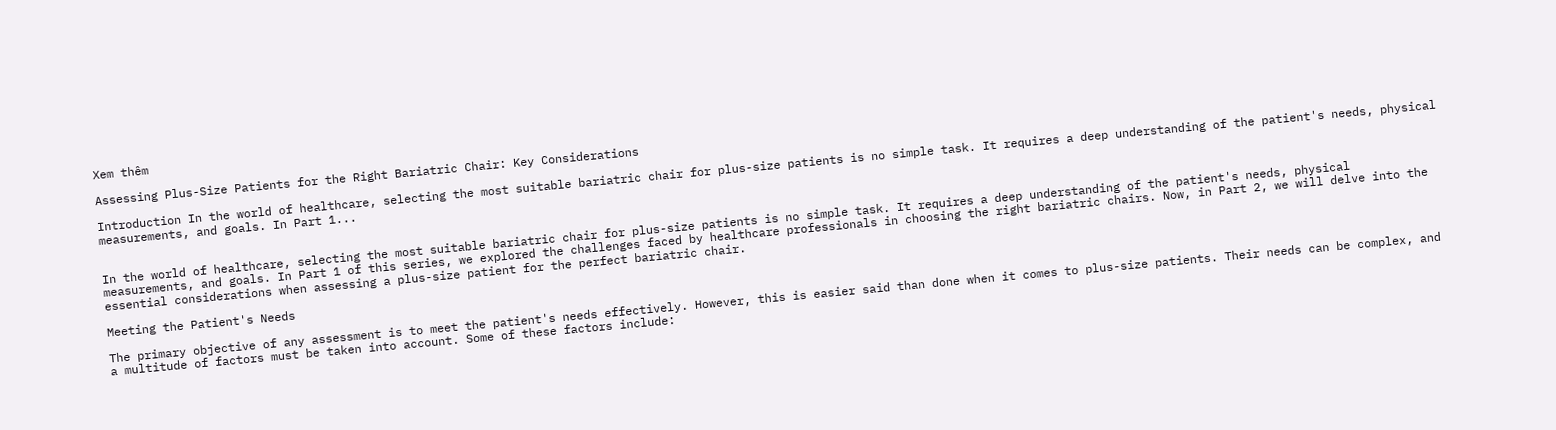Xem thêm

Assessing Plus-Size Patients for the Right Bariatric Chair: Key Considerations

Introduction In the world of healthcare, selecting the most suitable bariatric chair for plus-size patients is no simple task. It requires a deep understanding of the patient's needs, physical measurements, and goals. In Part 1...


In the world of healthcare, selecting the most suitable bariatric chair for plus-size patients is no simple task. It requires a deep understanding of the patient's needs, physical measurements, and goals. In Part 1 of this series, we explored the challenges faced by healthcare professionals in choosing the right bariatric chairs. Now, in Part 2, we will delve into the essential considerations when assessing a plus-size patient for the perfect bariatric chair.

Meeting the Patient's Needs

The primary objective of any assessment is to meet the patient's needs effectively. However, this is easier said than done when it comes to plus-size patients. Their needs can be complex, and a multitude of factors must be taken into account. Some of these factors include: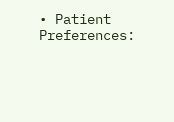• Patient Preferences: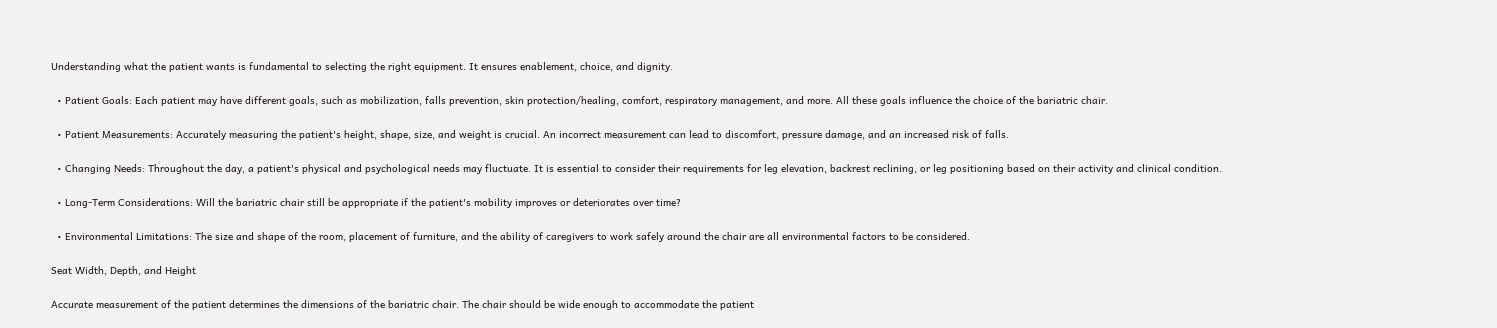Understanding what the patient wants is fundamental to selecting the right equipment. It ensures enablement, choice, and dignity.

  • Patient Goals: Each patient may have different goals, such as mobilization, falls prevention, skin protection/healing, comfort, respiratory management, and more. All these goals influence the choice of the bariatric chair.

  • Patient Measurements: Accurately measuring the patient's height, shape, size, and weight is crucial. An incorrect measurement can lead to discomfort, pressure damage, and an increased risk of falls.

  • Changing Needs: Throughout the day, a patient's physical and psychological needs may fluctuate. It is essential to consider their requirements for leg elevation, backrest reclining, or leg positioning based on their activity and clinical condition.

  • Long-Term Considerations: Will the bariatric chair still be appropriate if the patient's mobility improves or deteriorates over time?

  • Environmental Limitations: The size and shape of the room, placement of furniture, and the ability of caregivers to work safely around the chair are all environmental factors to be considered.

Seat Width, Depth, and Height

Accurate measurement of the patient determines the dimensions of the bariatric chair. The chair should be wide enough to accommodate the patient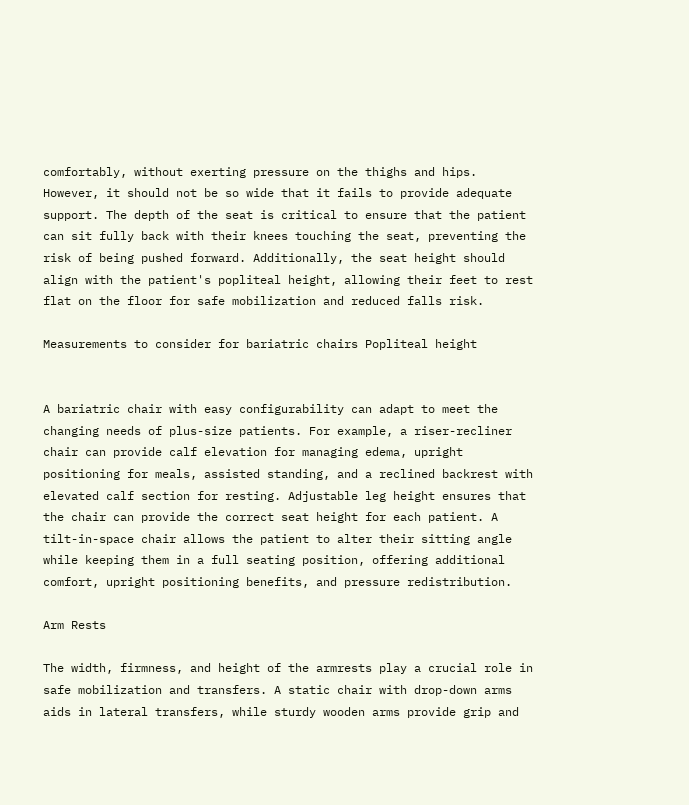comfortably, without exerting pressure on the thighs and hips. However, it should not be so wide that it fails to provide adequate support. The depth of the seat is critical to ensure that the patient can sit fully back with their knees touching the seat, preventing the risk of being pushed forward. Additionally, the seat height should align with the patient's popliteal height, allowing their feet to rest flat on the floor for safe mobilization and reduced falls risk.

Measurements to consider for bariatric chairs Popliteal height


A bariatric chair with easy configurability can adapt to meet the changing needs of plus-size patients. For example, a riser-recliner chair can provide calf elevation for managing edema, upright positioning for meals, assisted standing, and a reclined backrest with elevated calf section for resting. Adjustable leg height ensures that the chair can provide the correct seat height for each patient. A tilt-in-space chair allows the patient to alter their sitting angle while keeping them in a full seating position, offering additional comfort, upright positioning benefits, and pressure redistribution.

Arm Rests

The width, firmness, and height of the armrests play a crucial role in safe mobilization and transfers. A static chair with drop-down arms aids in lateral transfers, while sturdy wooden arms provide grip and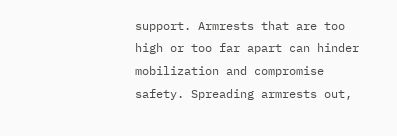support. Armrests that are too high or too far apart can hinder mobilization and compromise safety. Spreading armrests out,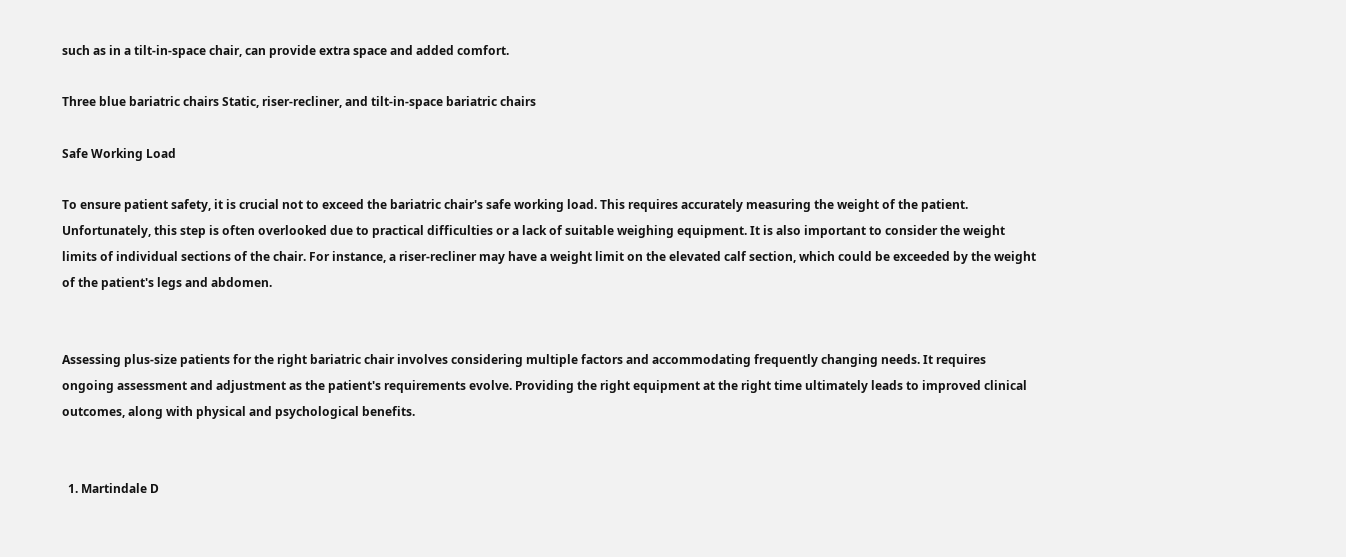such as in a tilt-in-space chair, can provide extra space and added comfort.

Three blue bariatric chairs Static, riser-recliner, and tilt-in-space bariatric chairs

Safe Working Load

To ensure patient safety, it is crucial not to exceed the bariatric chair's safe working load. This requires accurately measuring the weight of the patient. Unfortunately, this step is often overlooked due to practical difficulties or a lack of suitable weighing equipment. It is also important to consider the weight limits of individual sections of the chair. For instance, a riser-recliner may have a weight limit on the elevated calf section, which could be exceeded by the weight of the patient's legs and abdomen.


Assessing plus-size patients for the right bariatric chair involves considering multiple factors and accommodating frequently changing needs. It requires ongoing assessment and adjustment as the patient's requirements evolve. Providing the right equipment at the right time ultimately leads to improved clinical outcomes, along with physical and psychological benefits.


  1. Martindale D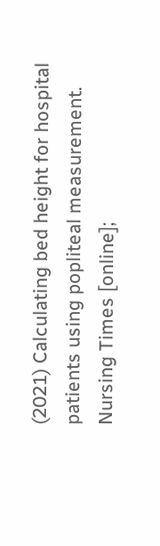(2021) Calculating bed height for hospital patients using popliteal measurement. Nursing Times [online];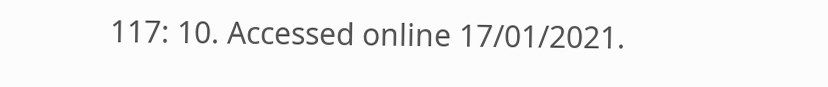117: 10. Accessed online 17/01/2021.